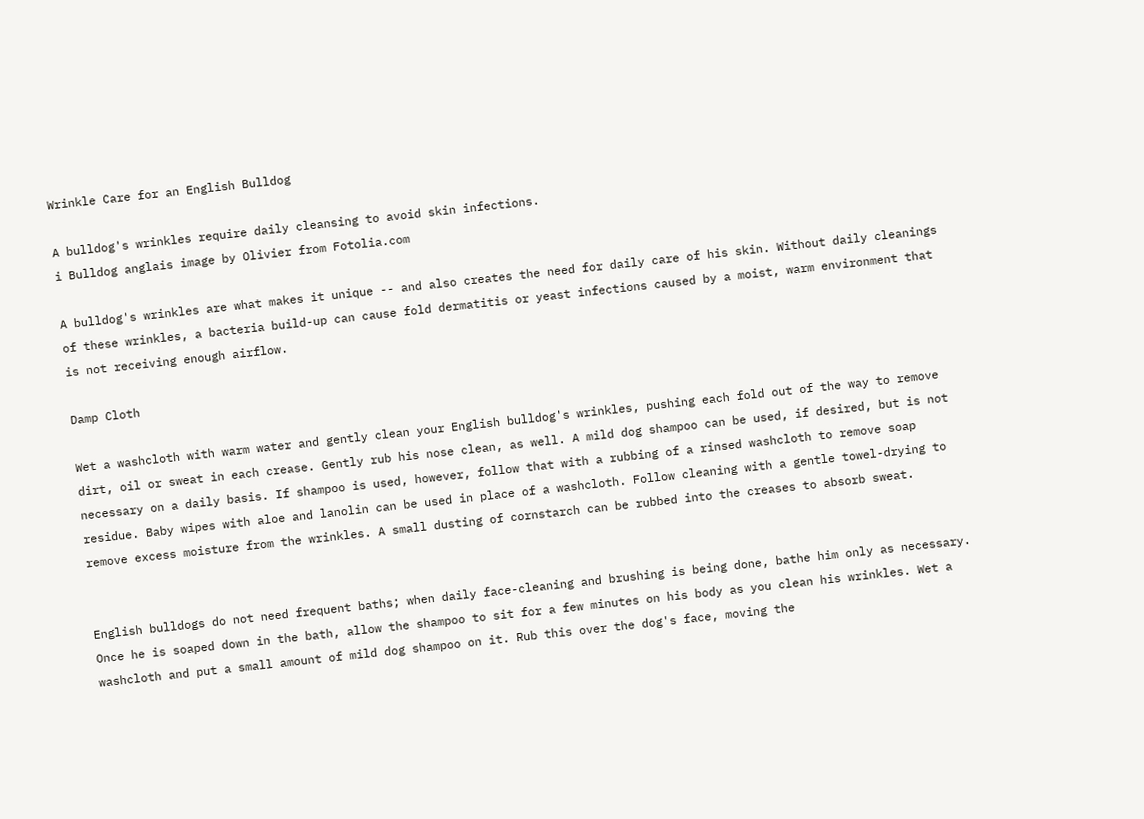Wrinkle Care for an English Bulldog

A bulldog's wrinkles require daily cleansing to avoid skin infections.
i Bulldog anglais image by Olivier from Fotolia.com

A bulldog's wrinkles are what makes it unique -- and also creates the need for daily care of his skin. Without daily cleanings of these wrinkles, a bacteria build-up can cause fold dermatitis or yeast infections caused by a moist, warm environment that is not receiving enough airflow.

Damp Cloth

Wet a washcloth with warm water and gently clean your English bulldog's wrinkles, pushing each fold out of the way to remove dirt, oil or sweat in each crease. Gently rub his nose clean, as well. A mild dog shampoo can be used, if desired, but is not necessary on a daily basis. If shampoo is used, however, follow that with a rubbing of a rinsed washcloth to remove soap residue. Baby wipes with aloe and lanolin can be used in place of a washcloth. Follow cleaning with a gentle towel-drying to remove excess moisture from the wrinkles. A small dusting of cornstarch can be rubbed into the creases to absorb sweat.


English bulldogs do not need frequent baths; when daily face-cleaning and brushing is being done, bathe him only as necessary. Once he is soaped down in the bath, allow the shampoo to sit for a few minutes on his body as you clean his wrinkles. Wet a washcloth and put a small amount of mild dog shampoo on it. Rub this over the dog's face, moving the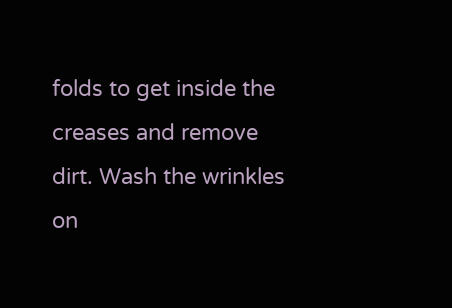folds to get inside the creases and remove dirt. Wash the wrinkles on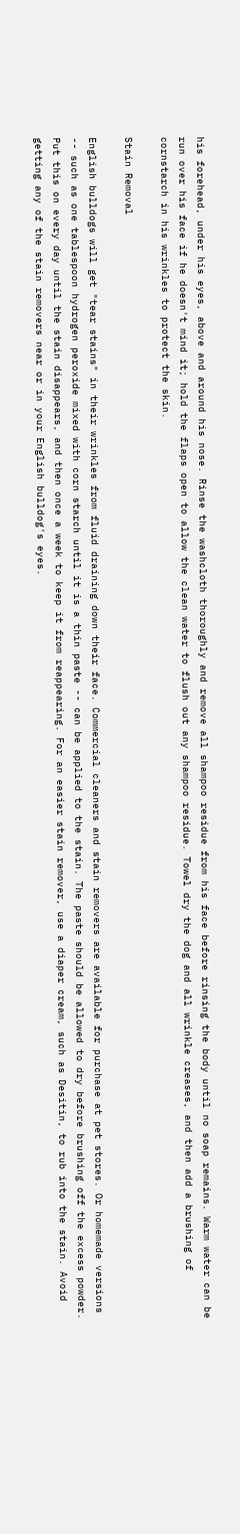his forehead, under his eyes, above and around his nose. Rinse the washcloth thoroughly and remove all shampoo residue from his face before rinsing the body until no soap remains. Warm water can be run over his face if he doesn't mind it; hold the flaps open to allow the clean water to flush out any shampoo residue. Towel dry the dog and all wrinkle creases, and then add a brushing of cornstarch in his wrinkles to protect the skin.

Stain Removal

English bulldogs will get "tear stains" in their wrinkles from fluid draining down their face. Commercial cleaners and stain removers are available for purchase at pet stores. Or homemade versions -- such as one tablespoon hydrogen peroxide mixed with corn starch until it is a thin paste -- can be applied to the stain. The paste should be allowed to dry before brushing off the excess powder. Put this on every day until the stain disappears, and then once a week to keep it from reappearing. For an easier stain remover, use a diaper cream, such as Desitin, to rub into the stain. Avoid getting any of the stain removers near or in your English bulldog's eyes.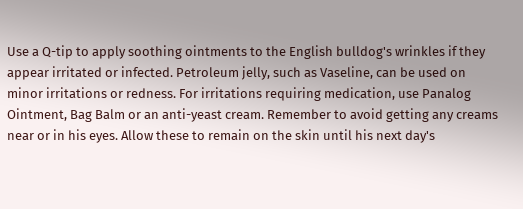Use a Q-tip to apply soothing ointments to the English bulldog's wrinkles if they appear irritated or infected. Petroleum jelly, such as Vaseline, can be used on minor irritations or redness. For irritations requiring medication, use Panalog Ointment, Bag Balm or an anti-yeast cream. Remember to avoid getting any creams near or in his eyes. Allow these to remain on the skin until his next day's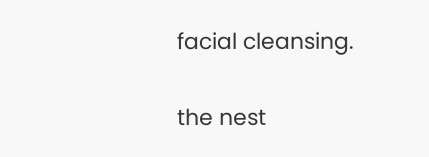facial cleansing.

the nest